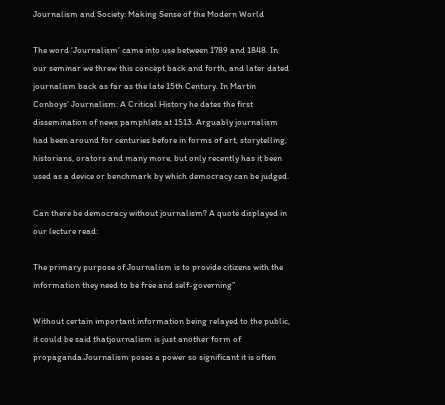Journalism and Society: Making Sense of the Modern World

The word ‘Journalism’ came into use between 1789 and 1848. In our seminar we threw this concept back and forth, and later dated journalism back as far as the late 15th Century. In Martin Conboys’ Journalism: A Critical History he dates the first dissemination of news pamphlets at 1513. Arguably journalism had been around for centuries before in forms of art, storytelling, historians, orators and many more, but only recently has it been used as a device or benchmark by which democracy can be judged.

Can there be democracy without journalism? A quote displayed in our lecture read:

The primary purpose of Journalism is to provide citizens with the information they need to be free and self-governing”

Without certain important information being relayed to the public, it could be said thatjournalism is just another form of propaganda.Journalism poses a power so significant it is often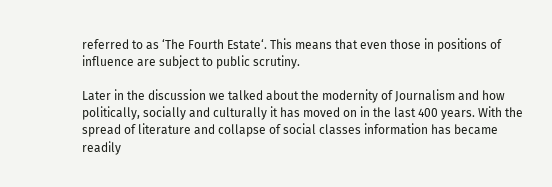referred to as ‘The Fourth Estate‘. This means that even those in positions of influence are subject to public scrutiny.

Later in the discussion we talked about the modernity of Journalism and how politically, socially and culturally it has moved on in the last 400 years. With the spread of literature and collapse of social classes information has became readily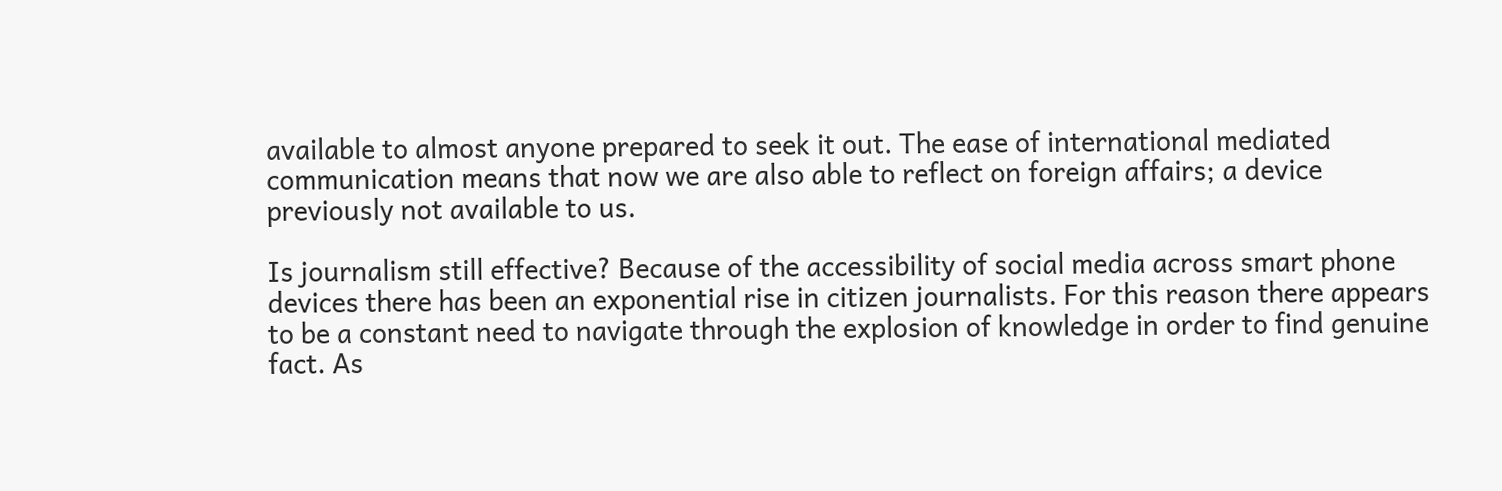available to almost anyone prepared to seek it out. The ease of international mediated communication means that now we are also able to reflect on foreign affairs; a device previously not available to us.

Is journalism still effective? Because of the accessibility of social media across smart phone devices there has been an exponential rise in citizen journalists. For this reason there appears to be a constant need to navigate through the explosion of knowledge in order to find genuine fact. As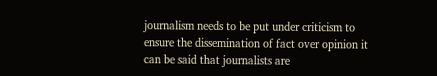journalism needs to be put under criticism to ensure the dissemination of fact over opinion it can be said that journalists are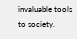invaluable tools to society.